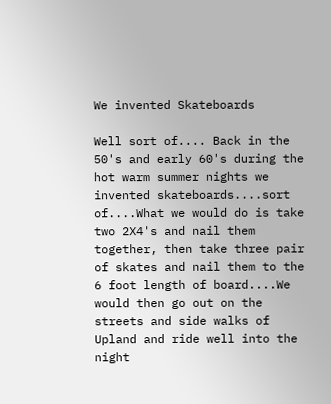We invented Skateboards

Well sort of.... Back in the 50's and early 60's during the hot warm summer nights we invented skateboards....sort of....What we would do is take two 2X4's and nail them together, then take three pair of skates and nail them to the 6 foot length of board....We would then go out on the streets and side walks of Upland and ride well into the night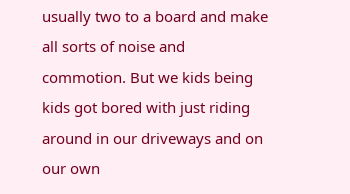usually two to a board and make all sorts of noise and commotion. But we kids being kids got bored with just riding around in our driveways and on our own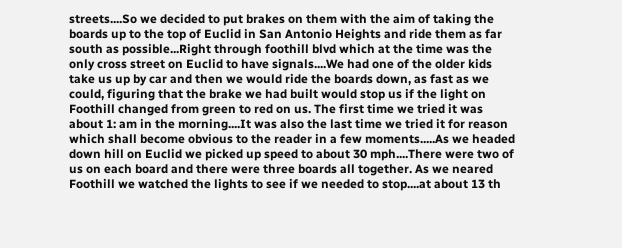streets....So we decided to put brakes on them with the aim of taking the boards up to the top of Euclid in San Antonio Heights and ride them as far south as possible...Right through foothill blvd which at the time was the only cross street on Euclid to have signals....We had one of the older kids take us up by car and then we would ride the boards down, as fast as we could, figuring that the brake we had built would stop us if the light on Foothill changed from green to red on us. The first time we tried it was about 1: am in the morning....It was also the last time we tried it for reason which shall become obvious to the reader in a few moments.....As we headed down hill on Euclid we picked up speed to about 30 mph....There were two of us on each board and there were three boards all together. As we neared Foothill we watched the lights to see if we needed to stop....at about 13 th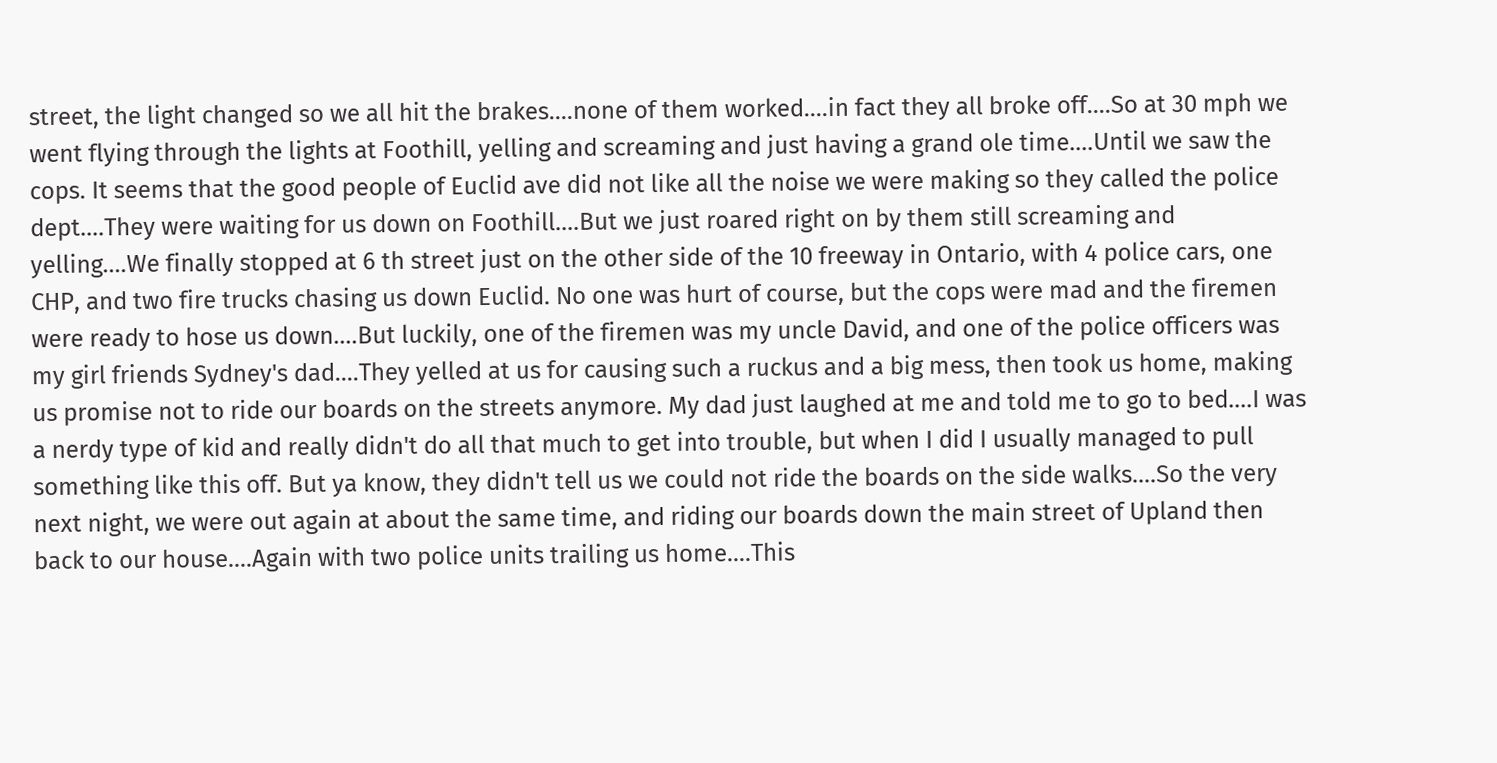street, the light changed so we all hit the brakes....none of them worked....in fact they all broke off....So at 30 mph we went flying through the lights at Foothill, yelling and screaming and just having a grand ole time....Until we saw the cops. It seems that the good people of Euclid ave did not like all the noise we were making so they called the police dept....They were waiting for us down on Foothill....But we just roared right on by them still screaming and yelling....We finally stopped at 6 th street just on the other side of the 10 freeway in Ontario, with 4 police cars, one CHP, and two fire trucks chasing us down Euclid. No one was hurt of course, but the cops were mad and the firemen were ready to hose us down....But luckily, one of the firemen was my uncle David, and one of the police officers was my girl friends Sydney's dad....They yelled at us for causing such a ruckus and a big mess, then took us home, making us promise not to ride our boards on the streets anymore. My dad just laughed at me and told me to go to bed....I was a nerdy type of kid and really didn't do all that much to get into trouble, but when I did I usually managed to pull something like this off. But ya know, they didn't tell us we could not ride the boards on the side walks....So the very next night, we were out again at about the same time, and riding our boards down the main street of Upland then back to our house....Again with two police units trailing us home....This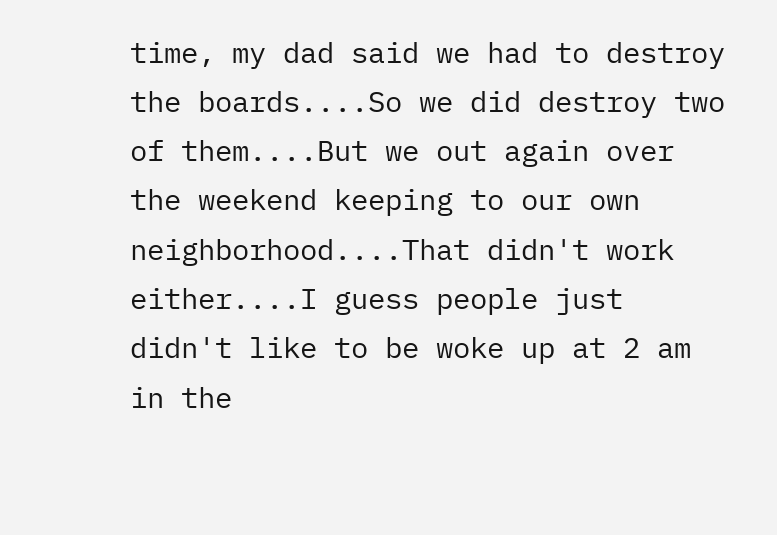time, my dad said we had to destroy the boards....So we did destroy two of them....But we out again over the weekend keeping to our own neighborhood....That didn't work either....I guess people just didn't like to be woke up at 2 am in the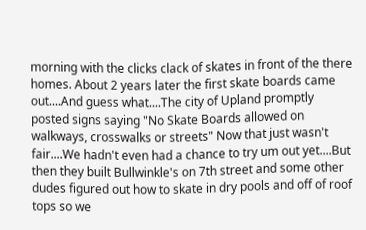morning with the clicks clack of skates in front of the there homes. About 2 years later the first skate boards came out....And guess what....The city of Upland promptly posted signs saying "No Skate Boards allowed on walkways, crosswalks or streets" Now that just wasn't fair....We hadn't even had a chance to try um out yet....But then they built Bullwinkle's on 7th street and some other dudes figured out how to skate in dry pools and off of roof tops so we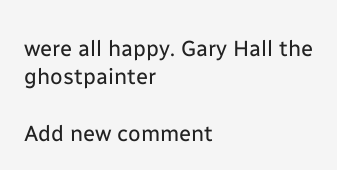were all happy. Gary Hall the ghostpainter

Add new comment